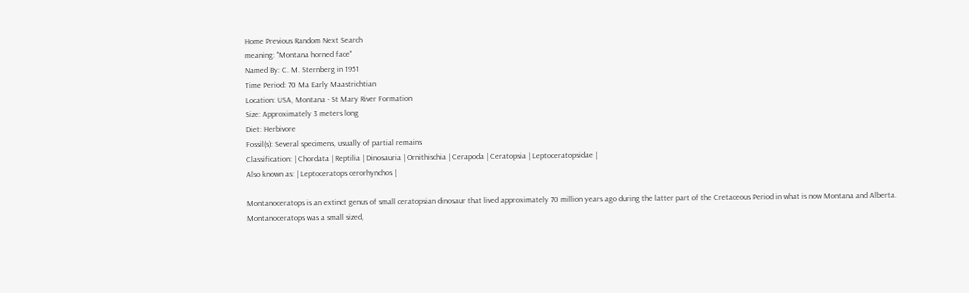Home Previous Random Next Search
meaning: "Montana horned face"
Named By: C. M. Sternberg in 1951
Time Period: 70 Ma Early Maastrichtian
Location: USA, Montana - St Mary River Formation
Size: Approximately 3 meters long
Diet: Herbivore
Fossil(s): Several specimens, usually of partial remains
Classification: | Chordata | Reptilia | Dinosauria | Ornithischia | Cerapoda | Ceratopsia | Leptoceratopsidae |
Also known as: | Leptoceratops cerorhynchos |

Montanoceratops is an extinct genus of small ceratopsian dinosaur that lived approximately 70 million years ago during the latter part of the Cretaceous Period in what is now Montana and Alberta. Montanoceratops was a small sized,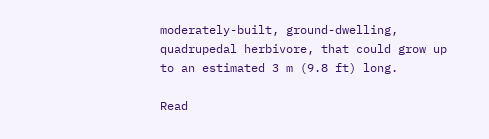moderately-built, ground-dwelling, quadrupedal herbivore, that could grow up to an estimated 3 m (9.8 ft) long.

Read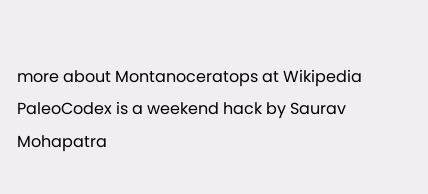more about Montanoceratops at Wikipedia
PaleoCodex is a weekend hack by Saurav Mohapatra